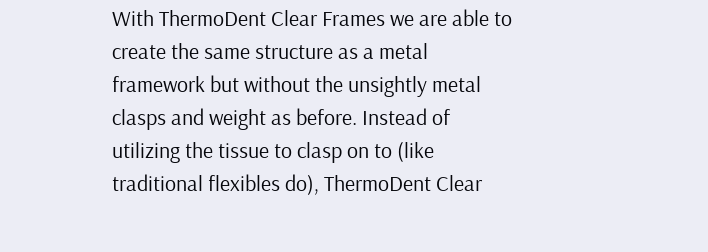With ThermoDent Clear Frames we are able to create the same structure as a metal framework but without the unsightly metal clasps and weight as before. Instead of utilizing the tissue to clasp on to (like traditional flexibles do), ThermoDent Clear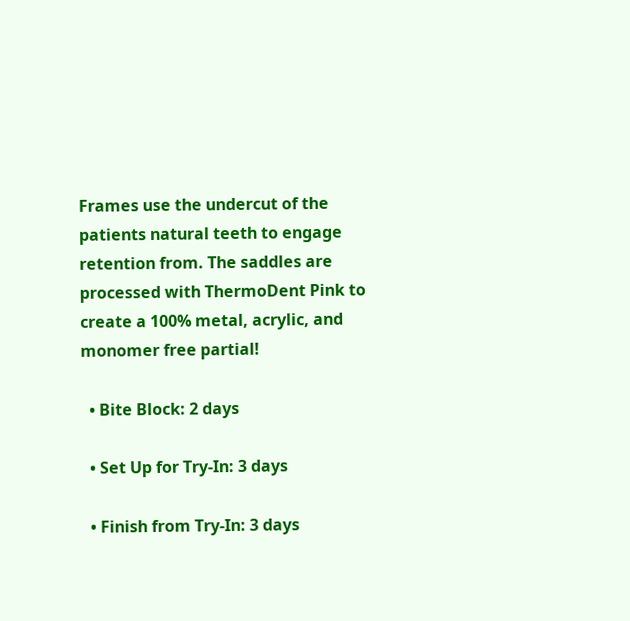Frames use the undercut of the patients natural teeth to engage retention from. The saddles are processed with ThermoDent Pink to create a 100% metal, acrylic, and monomer free partial!

  • Bite Block: 2 days

  • Set Up for Try-In: 3 days

  • Finish from Try-In: 3 days